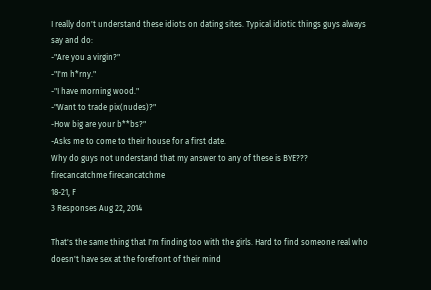I really don't understand these idiots on dating sites. Typical idiotic things guys always say and do:
-"Are you a virgin?"
-"I'm h*rny."
-"I have morning wood."
-"Want to trade pix(nudes)?"
-How big are your b**bs?"
-Asks me to come to their house for a first date.
Why do guys not understand that my answer to any of these is BYE???
firecancatchme firecancatchme
18-21, F
3 Responses Aug 22, 2014

That's the same thing that I'm finding too with the girls. Hard to find someone real who doesn't have sex at the forefront of their mind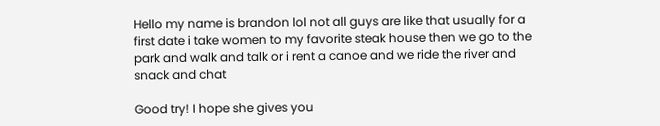Hello my name is brandon lol not all guys are like that usually for a first date i take women to my favorite steak house then we go to the park and walk and talk or i rent a canoe and we ride the river and snack and chat

Good try! I hope she gives you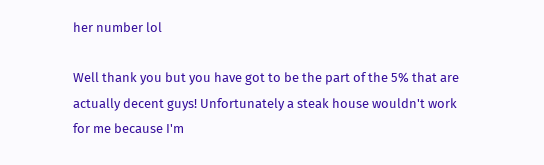her number lol

Well thank you but you have got to be the part of the 5% that are actually decent guys! Unfortunately a steak house wouldn't work for me because I'm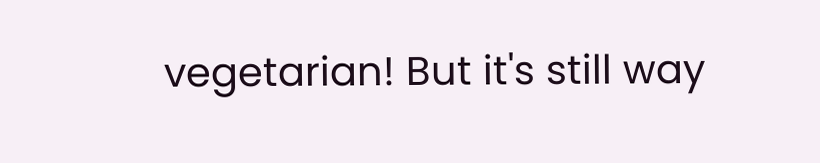vegetarian! But it's still way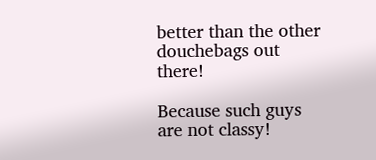better than the other douchebags out there!

Because such guys are not classy!